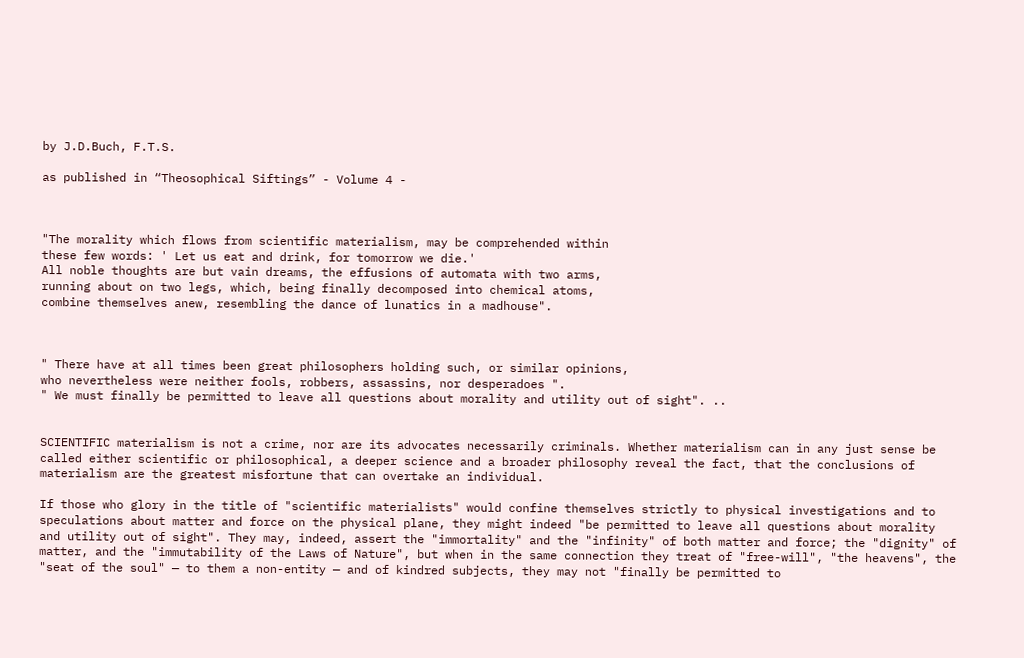by J.D.Buch, F.T.S.

as published in “Theosophical Siftings” - Volume 4 -



"The morality which flows from scientific materialism, may be comprehended within
these few words: ' Let us eat and drink, for tomorrow we die.'
All noble thoughts are but vain dreams, the effusions of automata with two arms,
running about on two legs, which, being finally decomposed into chemical atoms,
combine themselves anew, resembling the dance of lunatics in a madhouse".



" There have at all times been great philosophers holding such, or similar opinions,
who nevertheless were neither fools, robbers, assassins, nor desperadoes ".
" We must finally be permitted to leave all questions about morality and utility out of sight". ..


SCIENTIFIC materialism is not a crime, nor are its advocates necessarily criminals. Whether materialism can in any just sense be called either scientific or philosophical, a deeper science and a broader philosophy reveal the fact, that the conclusions of materialism are the greatest misfortune that can overtake an individual.

If those who glory in the title of "scientific materialists" would confine themselves strictly to physical investigations and to speculations about matter and force on the physical plane, they might indeed "be permitted to leave all questions about morality and utility out of sight". They may, indeed, assert the "immortality" and the "infinity" of both matter and force; the "dignity" of matter, and the "immutability of the Laws of Nature", but when in the same connection they treat of "free-will", "the heavens", the "seat of the soul" — to them a non-entity — and of kindred subjects, they may not "finally be permitted to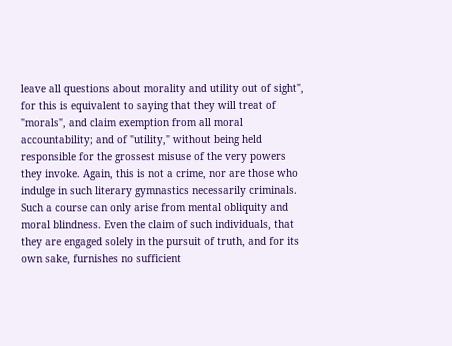leave all questions about morality and utility out of sight", for this is equivalent to saying that they will treat of "morals", and claim exemption from all moral accountability; and of "utility," without being held responsible for the grossest misuse of the very powers they invoke. Again, this is not a crime, nor are those who indulge in such literary gymnastics necessarily criminals. Such a course can only arise from mental obliquity and moral blindness. Even the claim of such individuals, that they are engaged solely in the pursuit of truth, and for its own sake, furnishes no sufficient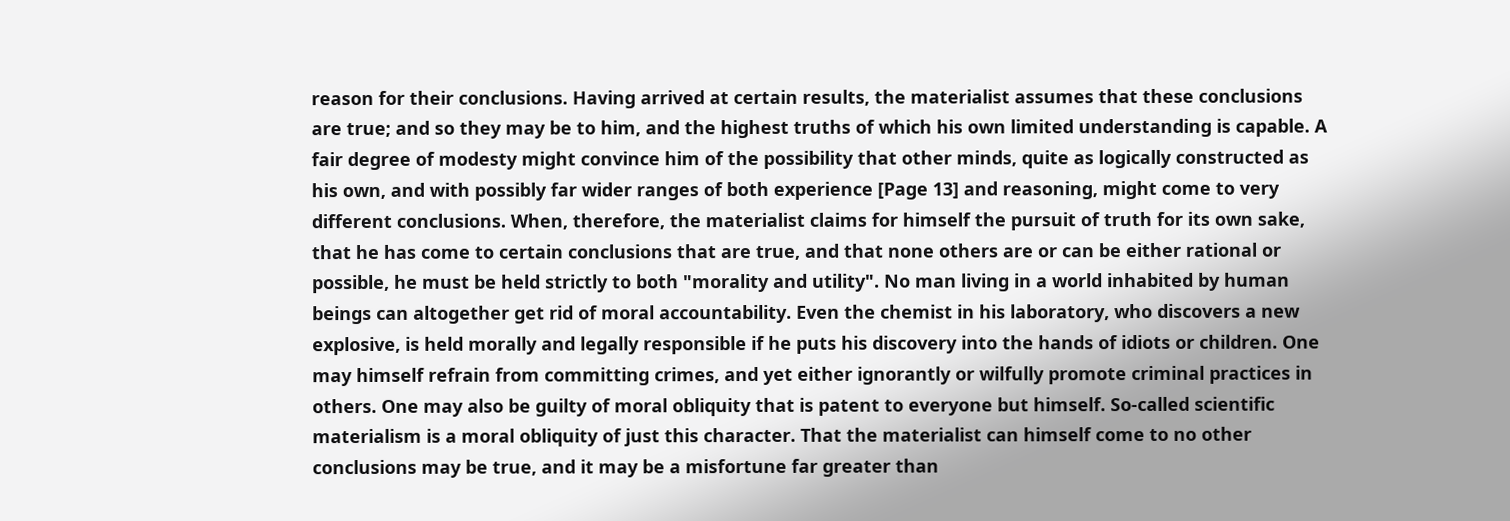reason for their conclusions. Having arrived at certain results, the materialist assumes that these conclusions are true; and so they may be to him, and the highest truths of which his own limited understanding is capable. A fair degree of modesty might convince him of the possibility that other minds, quite as logically constructed as his own, and with possibly far wider ranges of both experience [Page 13] and reasoning, might come to very different conclusions. When, therefore, the materialist claims for himself the pursuit of truth for its own sake, that he has come to certain conclusions that are true, and that none others are or can be either rational or possible, he must be held strictly to both "morality and utility". No man living in a world inhabited by human beings can altogether get rid of moral accountability. Even the chemist in his laboratory, who discovers a new explosive, is held morally and legally responsible if he puts his discovery into the hands of idiots or children. One may himself refrain from committing crimes, and yet either ignorantly or wilfully promote criminal practices in others. One may also be guilty of moral obliquity that is patent to everyone but himself. So-called scientific materialism is a moral obliquity of just this character. That the materialist can himself come to no other conclusions may be true, and it may be a misfortune far greater than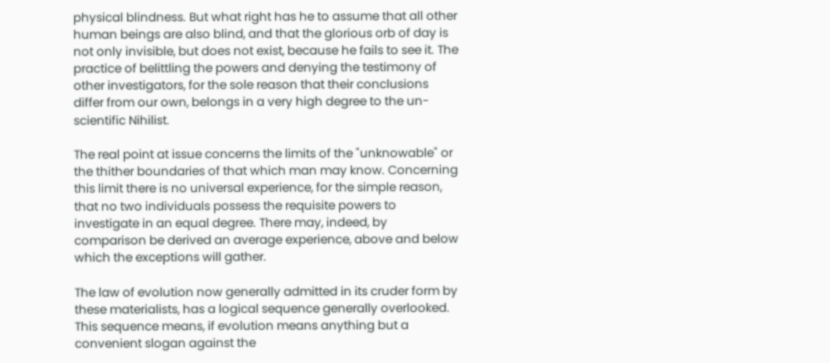physical blindness. But what right has he to assume that all other human beings are also blind, and that the glorious orb of day is not only invisible, but does not exist, because he fails to see it. The practice of belittling the powers and denying the testimony of other investigators, for the sole reason that their conclusions differ from our own, belongs in a very high degree to the un-scientific Nihilist.

The real point at issue concerns the limits of the "unknowable" or the thither boundaries of that which man may know. Concerning this limit there is no universal experience, for the simple reason, that no two individuals possess the requisite powers to investigate in an equal degree. There may, indeed, by comparison be derived an average experience, above and below which the exceptions will gather.

The law of evolution now generally admitted in its cruder form by these materialists, has a logical sequence generally overlooked. This sequence means, if evolution means anything but a convenient slogan against the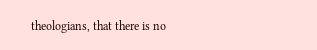theologians, that there is no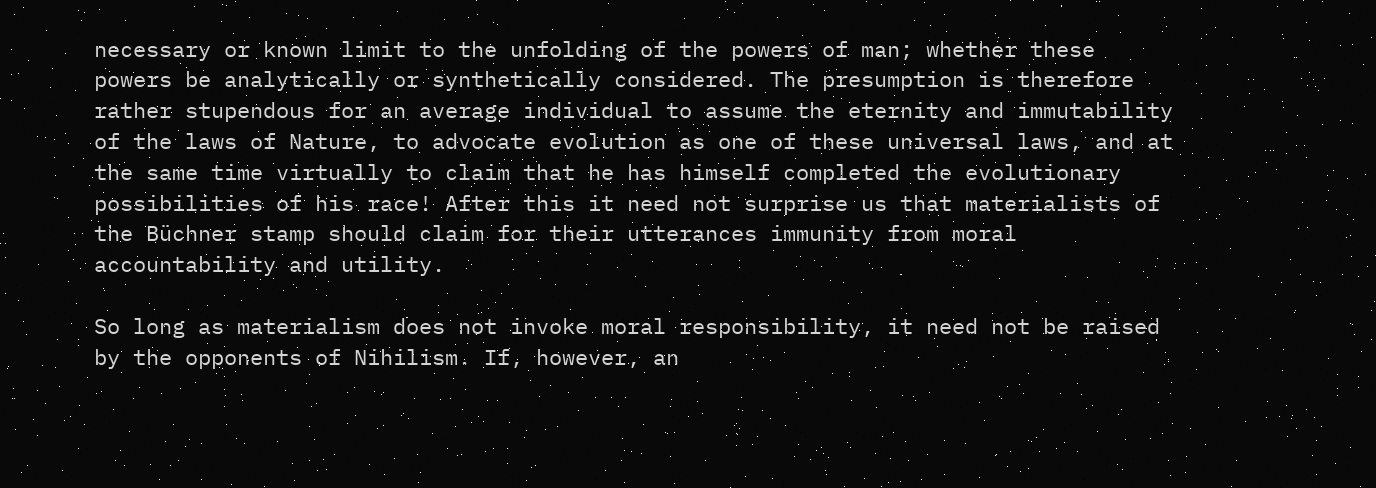necessary or known limit to the unfolding of the powers of man; whether these powers be analytically or synthetically considered. The presumption is therefore rather stupendous for an average individual to assume the eternity and immutability of the laws of Nature, to advocate evolution as one of these universal laws, and at the same time virtually to claim that he has himself completed the evolutionary possibilities of his race! After this it need not surprise us that materialists of the Büchner stamp should claim for their utterances immunity from moral accountability and utility.

So long as materialism does not invoke moral responsibility, it need not be raised by the opponents of Nihilism. If, however, an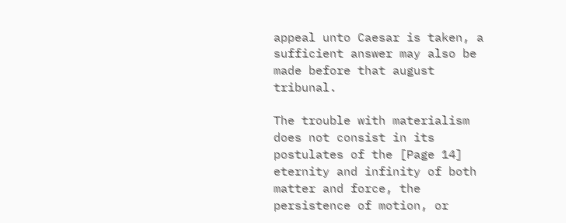appeal unto Caesar is taken, a sufficient answer may also be made before that august tribunal.

The trouble with materialism does not consist in its postulates of the [Page 14] eternity and infinity of both matter and force, the persistence of motion, or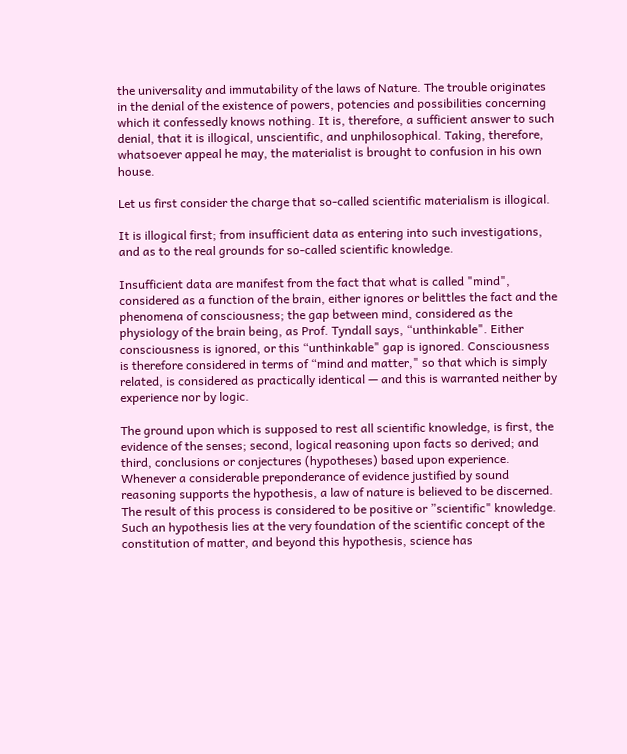the universality and immutability of the laws of Nature. The trouble originates in the denial of the existence of powers, potencies and possibilities concerning which it confessedly knows nothing. It is, therefore, a sufficient answer to such denial, that it is illogical, unscientific, and unphilosophical. Taking, therefore, whatsoever appeal he may, the materialist is brought to confusion in his own house.

Let us first consider the charge that so-called scientific materialism is illogical.

It is illogical first; from insufficient data as entering into such investigations, and as to the real grounds for so-called scientific knowledge.

Insufficient data are manifest from the fact that what is called "mind", considered as a function of the brain, either ignores or belittles the fact and the phenomena of consciousness; the gap between mind, considered as the physiology of the brain being, as Prof. Tyndall says, “unthinkable". Either consciousness is ignored, or this “unthinkable" gap is ignored. Consciousness is therefore considered in terms of “mind and matter," so that which is simply related, is considered as practically identical — and this is warranted neither by experience nor by logic.

The ground upon which is supposed to rest all scientific knowledge, is first, the evidence of the senses; second, logical reasoning upon facts so derived; and third, conclusions or conjectures (hypotheses) based upon experience. Whenever a considerable preponderance of evidence justified by sound reasoning supports the hypothesis, a law of nature is believed to be discerned. The result of this process is considered to be positive or ”scientific" knowledge. Such an hypothesis lies at the very foundation of the scientific concept of the constitution of matter, and beyond this hypothesis, science has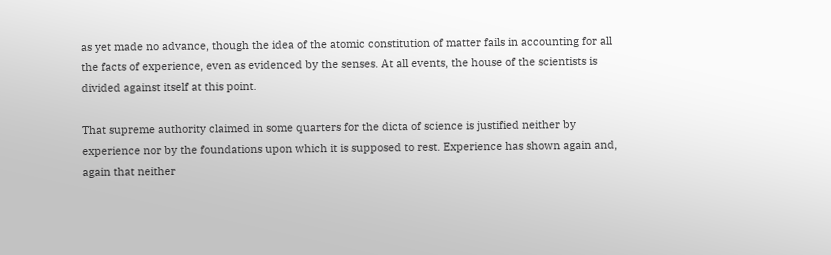as yet made no advance, though the idea of the atomic constitution of matter fails in accounting for all the facts of experience, even as evidenced by the senses. At all events, the house of the scientists is divided against itself at this point.

That supreme authority claimed in some quarters for the dicta of science is justified neither by experience nor by the foundations upon which it is supposed to rest. Experience has shown again and, again that neither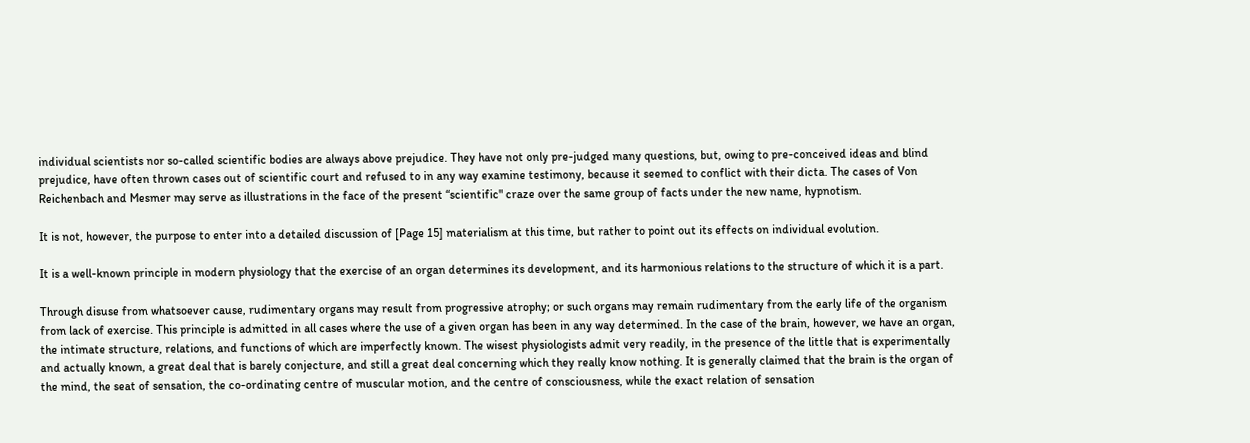individual scientists nor so-called scientific bodies are always above prejudice. They have not only pre-judged many questions, but, owing to pre-conceived ideas and blind prejudice, have often thrown cases out of scientific court and refused to in any way examine testimony, because it seemed to conflict with their dicta. The cases of Von Reichenbach and Mesmer may serve as illustrations in the face of the present “scientific" craze over the same group of facts under the new name, hypnotism.

It is not, however, the purpose to enter into a detailed discussion of [Page 15] materialism at this time, but rather to point out its effects on individual evolution.

It is a well-known principle in modern physiology that the exercise of an organ determines its development, and its harmonious relations to the structure of which it is a part.

Through disuse from whatsoever cause, rudimentary organs may result from progressive atrophy; or such organs may remain rudimentary from the early life of the organism from lack of exercise. This principle is admitted in all cases where the use of a given organ has been in any way determined. In the case of the brain, however, we have an organ, the intimate structure, relations, and functions of which are imperfectly known. The wisest physiologists admit very readily, in the presence of the little that is experimentally and actually known, a great deal that is barely conjecture, and still a great deal concerning which they really know nothing. It is generally claimed that the brain is the organ of the mind, the seat of sensation, the co-ordinating centre of muscular motion, and the centre of consciousness, while the exact relation of sensation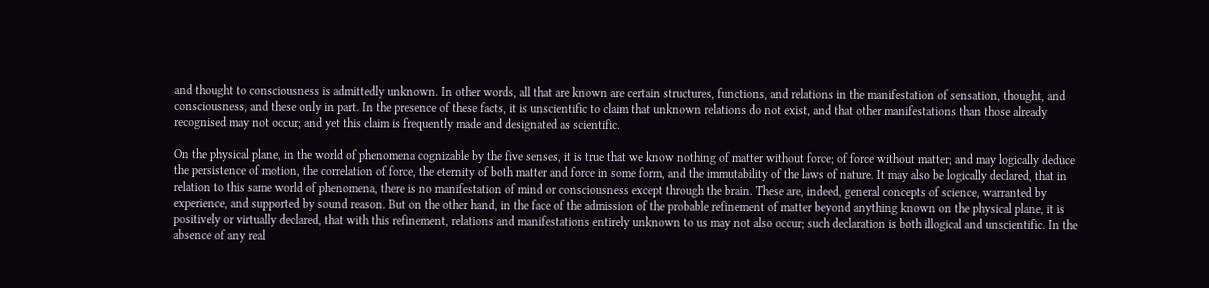and thought to consciousness is admittedly unknown. In other words, all that are known are certain structures, functions, and relations in the manifestation of sensation, thought, and consciousness, and these only in part. In the presence of these facts, it is unscientific to claim that unknown relations do not exist, and that other manifestations than those already recognised may not occur; and yet this claim is frequently made and designated as scientific.

On the physical plane, in the world of phenomena cognizable by the five senses, it is true that we know nothing of matter without force; of force without matter; and may logically deduce the persistence of motion, the correlation of force, the eternity of both matter and force in some form, and the immutability of the laws of nature. It may also be logically declared, that in relation to this same world of phenomena, there is no manifestation of mind or consciousness except through the brain. These are, indeed, general concepts of science, warranted by experience, and supported by sound reason. But on the other hand, in the face of the admission of the probable refinement of matter beyond anything known on the physical plane, it is positively or virtually declared, that with this refinement, relations and manifestations entirely unknown to us may not also occur; such declaration is both illogical and unscientific. In the absence of any real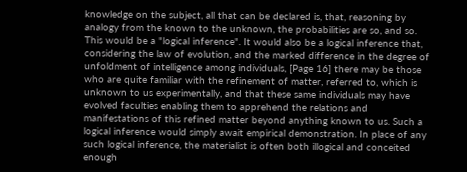knowledge on the subject, all that can be declared is, that, reasoning by analogy from the known to the unknown, the probabilities are so, and so. This would be a "logical inference". It would also be a logical inference that, considering the law of evolution, and the marked difference in the degree of unfoldment of intelligence among individuals, [Page 16] there may be those who are quite familiar with the refinement of matter, referred to, which is unknown to us experimentally, and that these same individuals may have evolved faculties enabling them to apprehend the relations and manifestations of this refined matter beyond anything known to us. Such a logical inference would simply await empirical demonstration. In place of any such logical inference, the materialist is often both illogical and conceited enough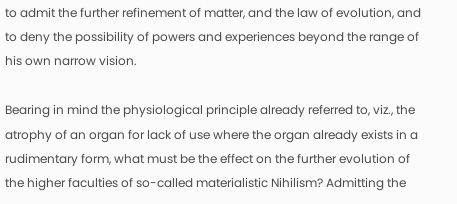to admit the further refinement of matter, and the law of evolution, and to deny the possibility of powers and experiences beyond the range of his own narrow vision.

Bearing in mind the physiological principle already referred to, viz., the atrophy of an organ for lack of use where the organ already exists in a rudimentary form, what must be the effect on the further evolution of the higher faculties of so-called materialistic Nihilism? Admitting the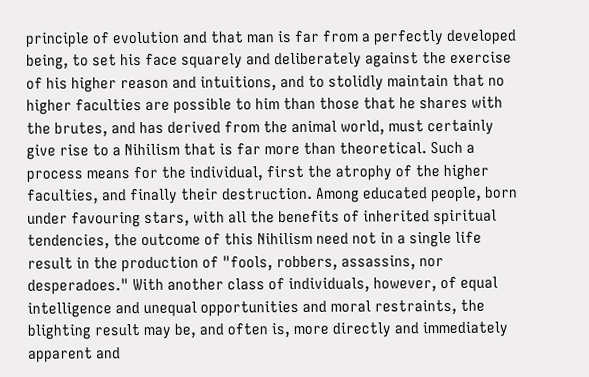principle of evolution and that man is far from a perfectly developed being, to set his face squarely and deliberately against the exercise of his higher reason and intuitions, and to stolidly maintain that no higher faculties are possible to him than those that he shares with the brutes, and has derived from the animal world, must certainly give rise to a Nihilism that is far more than theoretical. Such a process means for the individual, first the atrophy of the higher faculties, and finally their destruction. Among educated people, born under favouring stars, with all the benefits of inherited spiritual tendencies, the outcome of this Nihilism need not in a single life result in the production of "fools, robbers, assassins, nor desperadoes." With another class of individuals, however, of equal intelligence and unequal opportunities and moral restraints, the blighting result may be, and often is, more directly and immediately apparent and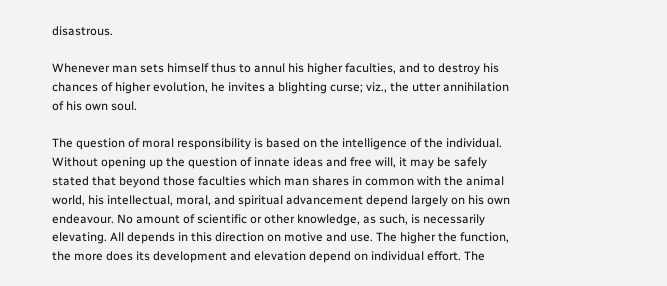disastrous.

Whenever man sets himself thus to annul his higher faculties, and to destroy his chances of higher evolution, he invites a blighting curse; viz., the utter annihilation of his own soul.

The question of moral responsibility is based on the intelligence of the individual. Without opening up the question of innate ideas and free will, it may be safely stated that beyond those faculties which man shares in common with the animal world, his intellectual, moral, and spiritual advancement depend largely on his own endeavour. No amount of scientific or other knowledge, as such, is necessarily elevating. All depends in this direction on motive and use. The higher the function, the more does its development and elevation depend on individual effort. The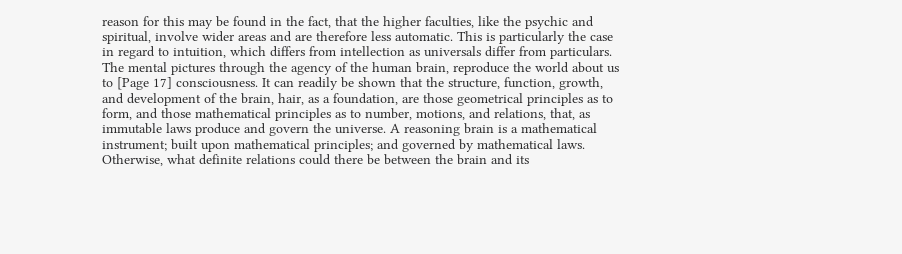reason for this may be found in the fact, that the higher faculties, like the psychic and spiritual, involve wider areas and are therefore less automatic. This is particularly the case in regard to intuition, which differs from intellection as universals differ from particulars. The mental pictures through the agency of the human brain, reproduce the world about us to [Page 17] consciousness. It can readily be shown that the structure, function, growth, and development of the brain, hair, as a foundation, are those geometrical principles as to form, and those mathematical principles as to number, motions, and relations, that, as immutable laws produce and govern the universe. A reasoning brain is a mathematical instrument; built upon mathematical principles; and governed by mathematical laws. Otherwise, what definite relations could there be between the brain and its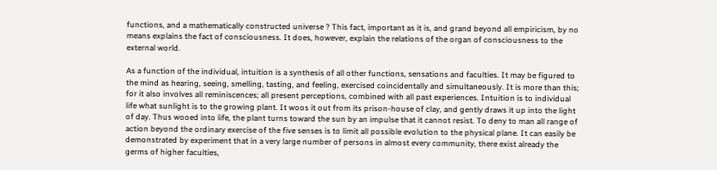functions, and a mathematically constructed universe ? This fact, important as it is, and grand beyond all empiricism, by no means explains the fact of consciousness. It does, however, explain the relations of the organ of consciousness to the external world.

As a function of the individual, intuition is a synthesis of all other functions, sensations and faculties. It may be figured to the mind as hearing, seeing, smelling, tasting, and feeling, exercised coincidentally and simultaneously. It is more than this; for it also involves all reminiscences; all present perceptions, combined with all past experiences. Intuition is to individual life what sunlight is to the growing plant. It woos it out from its prison-house of clay, and gently draws it up into the light of day. Thus wooed into life, the plant turns toward the sun by an impulse that it cannot resist. To deny to man all range of action beyond the ordinary exercise of the five senses is to limit all possible evolution to the physical plane. It can easily be demonstrated by experiment that in a very large number of persons in almost every community, there exist already the germs of higher faculties,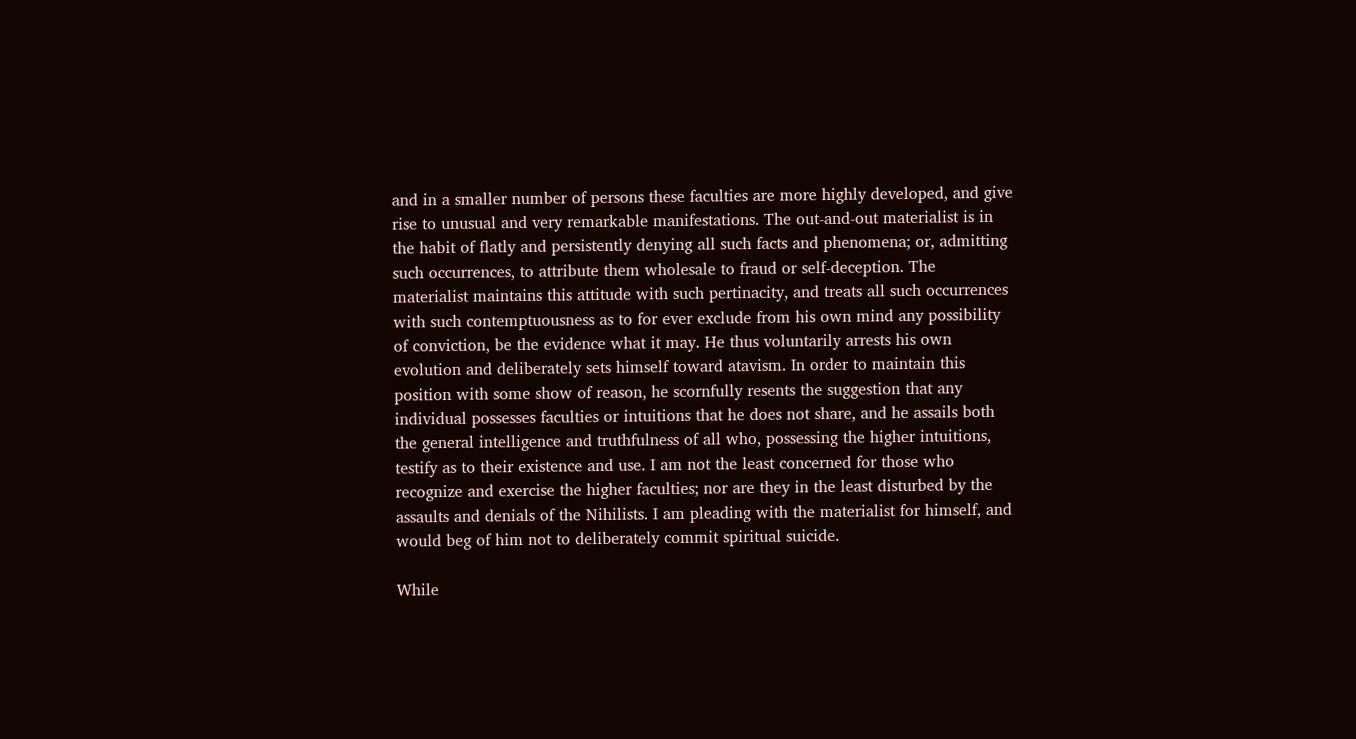and in a smaller number of persons these faculties are more highly developed, and give rise to unusual and very remarkable manifestations. The out-and-out materialist is in the habit of flatly and persistently denying all such facts and phenomena; or, admitting such occurrences, to attribute them wholesale to fraud or self-deception. The materialist maintains this attitude with such pertinacity, and treats all such occurrences with such contemptuousness as to for ever exclude from his own mind any possibility of conviction, be the evidence what it may. He thus voluntarily arrests his own evolution and deliberately sets himself toward atavism. In order to maintain this position with some show of reason, he scornfully resents the suggestion that any individual possesses faculties or intuitions that he does not share, and he assails both the general intelligence and truthfulness of all who, possessing the higher intuitions, testify as to their existence and use. I am not the least concerned for those who recognize and exercise the higher faculties; nor are they in the least disturbed by the assaults and denials of the Nihilists. I am pleading with the materialist for himself, and would beg of him not to deliberately commit spiritual suicide.

While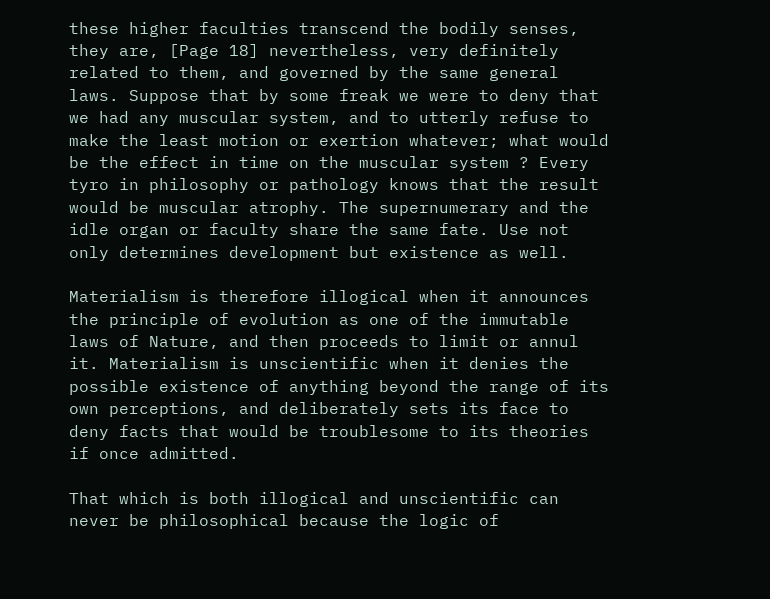these higher faculties transcend the bodily senses, they are, [Page 18] nevertheless, very definitely related to them, and governed by the same general laws. Suppose that by some freak we were to deny that we had any muscular system, and to utterly refuse to make the least motion or exertion whatever; what would be the effect in time on the muscular system ? Every tyro in philosophy or pathology knows that the result would be muscular atrophy. The supernumerary and the idle organ or faculty share the same fate. Use not only determines development but existence as well.

Materialism is therefore illogical when it announces the principle of evolution as one of the immutable laws of Nature, and then proceeds to limit or annul it. Materialism is unscientific when it denies the possible existence of anything beyond the range of its own perceptions, and deliberately sets its face to deny facts that would be troublesome to its theories if once admitted.

That which is both illogical and unscientific can never be philosophical because the logic of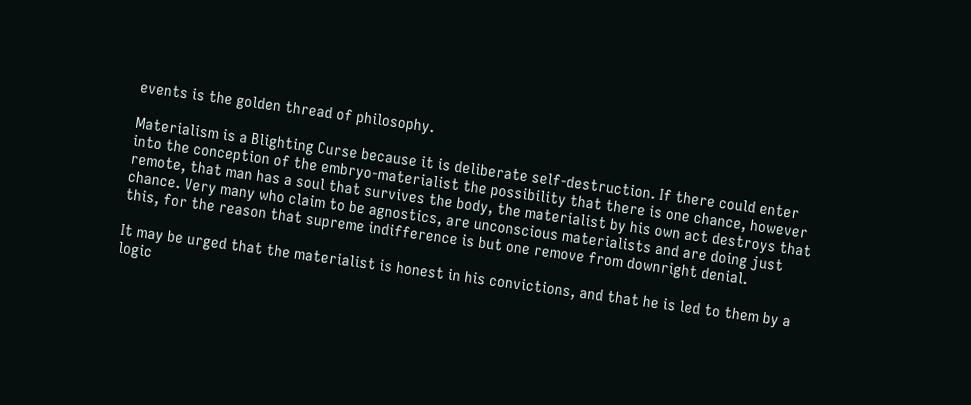events is the golden thread of philosophy.

Materialism is a Blighting Curse because it is deliberate self-destruction. If there could enter into the conception of the embryo-materialist the possibility that there is one chance, however remote, that man has a soul that survives the body, the materialist by his own act destroys that chance. Very many who claim to be agnostics, are unconscious materialists and are doing just this, for the reason that supreme indifference is but one remove from downright denial.

It may be urged that the materialist is honest in his convictions, and that he is led to them by a logic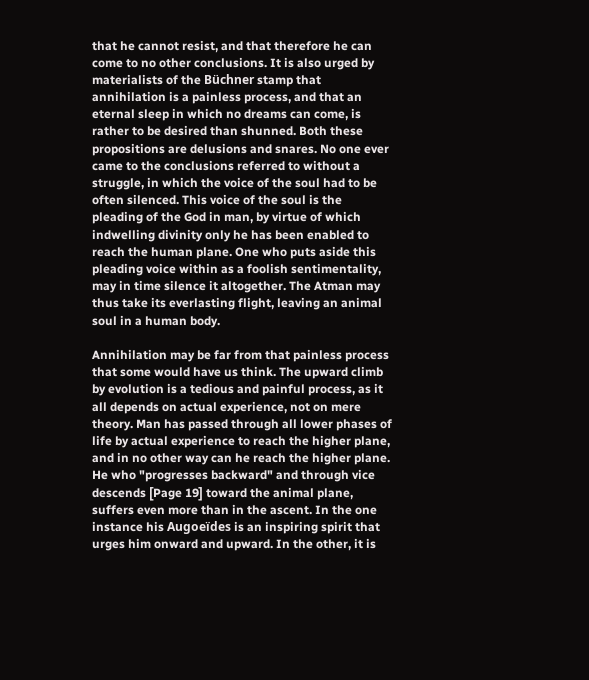that he cannot resist, and that therefore he can come to no other conclusions. It is also urged by materialists of the Büchner stamp that annihilation is a painless process, and that an eternal sleep in which no dreams can come, is rather to be desired than shunned. Both these propositions are delusions and snares. No one ever came to the conclusions referred to without a struggle, in which the voice of the soul had to be often silenced. This voice of the soul is the pleading of the God in man, by virtue of which indwelling divinity only he has been enabled to reach the human plane. One who puts aside this pleading voice within as a foolish sentimentality, may in time silence it altogether. The Atman may thus take its everlasting flight, leaving an animal soul in a human body.

Annihilation may be far from that painless process that some would have us think. The upward climb by evolution is a tedious and painful process, as it all depends on actual experience, not on mere theory. Man has passed through all lower phases of life by actual experience to reach the higher plane, and in no other way can he reach the higher plane. He who "progresses backward" and through vice descends [Page 19] toward the animal plane, suffers even more than in the ascent. In the one instance his Augoeïdes is an inspiring spirit that urges him onward and upward. In the other, it is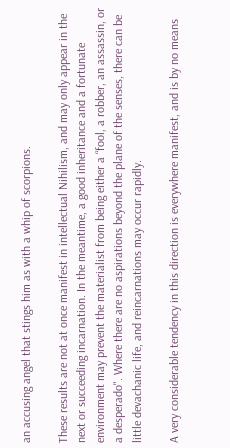an accusing angel that stings him as with a whip of scorpions.

These results are not at once manifest in intellectual Nihilism, and may only appear in the next or succeeding incarnation. In the meantime, a good inheritance and a fortunate environment may prevent the materialist from being either a “fool, a robber, an assassin, or a desperado". Where there are no aspirations beyond the plane of the senses, there can be little devachanic life, and reincarnations may occur rapidly.

A very considerable tendency in this direction is everywhere manifest, and is by no means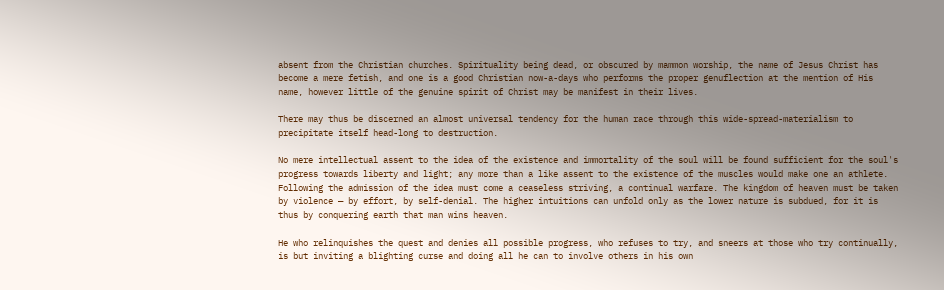absent from the Christian churches. Spirituality being dead, or obscured by mammon worship, the name of Jesus Christ has become a mere fetish, and one is a good Christian now-a-days who performs the proper genuflection at the mention of His name, however little of the genuine spirit of Christ may be manifest in their lives.

There may thus be discerned an almost universal tendency for the human race through this wide-spread-materialism to precipitate itself head-long to destruction.

No mere intellectual assent to the idea of the existence and immortality of the soul will be found sufficient for the soul's progress towards liberty and light; any more than a like assent to the existence of the muscles would make one an athlete. Following the admission of the idea must come a ceaseless striving, a continual warfare. The kingdom of heaven must be taken by violence — by effort, by self-denial. The higher intuitions can unfold only as the lower nature is subdued, for it is thus by conquering earth that man wins heaven.

He who relinquishes the quest and denies all possible progress, who refuses to try, and sneers at those who try continually, is but inviting a blighting curse and doing all he can to involve others in his own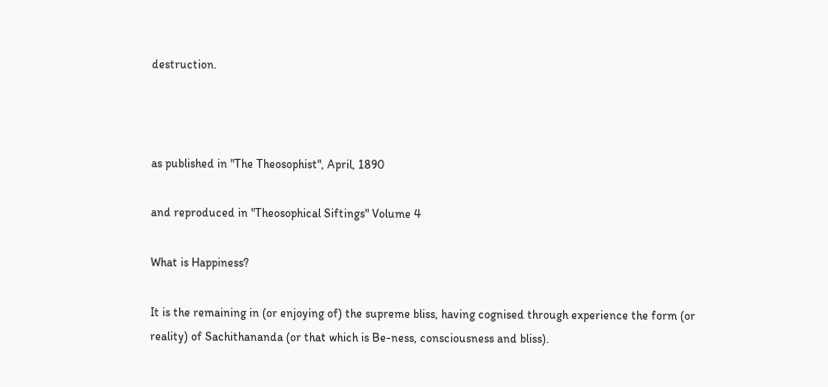destruction.



as published in "The Theosophist", April, 1890

and reproduced in "Theosophical Siftings" Volume 4

What is Happiness?

It is the remaining in (or enjoying of) the supreme bliss, having cognised through experience the form (or reality) of Sachithananda (or that which is Be-ness, consciousness and bliss).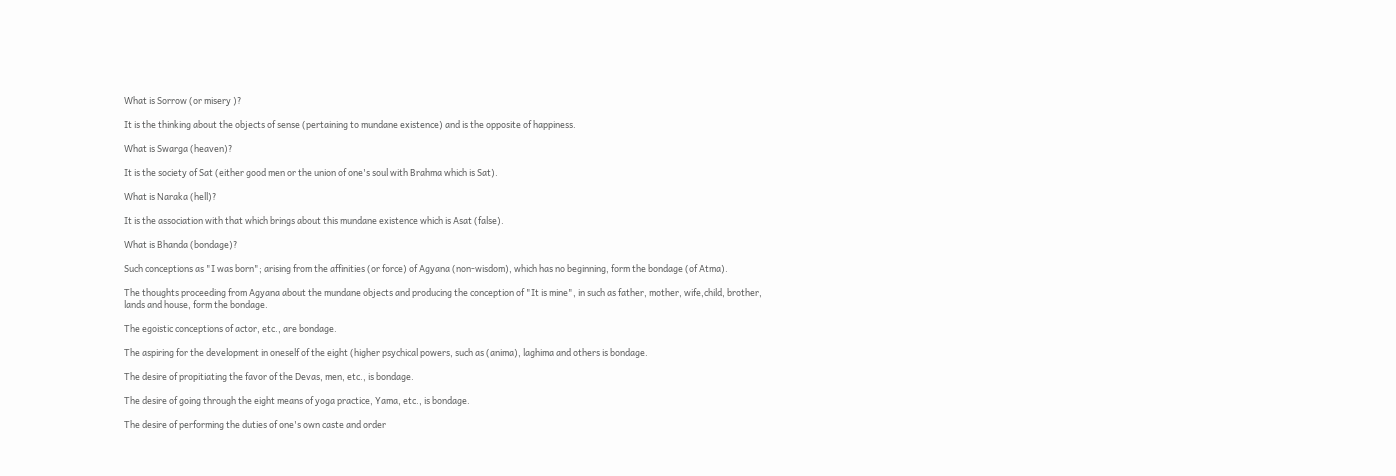What is Sorrow (or misery )?

It is the thinking about the objects of sense (pertaining to mundane existence) and is the opposite of happiness.

What is Swarga (heaven)?

It is the society of Sat (either good men or the union of one's soul with Brahma which is Sat).

What is Naraka (hell)?

It is the association with that which brings about this mundane existence which is Asat (false).

What is Bhanda (bondage)?

Such conceptions as "I was born"; arising from the affinities (or force) of Agyana (non-wisdom), which has no beginning, form the bondage (of Atma).

The thoughts proceeding from Agyana about the mundane objects and producing the conception of "It is mine", in such as father, mother, wife,child, brother, lands and house, form the bondage.

The egoistic conceptions of actor, etc., are bondage.

The aspiring for the development in oneself of the eight (higher psychical powers, such as (anima), laghima and others is bondage.

The desire of propitiating the favor of the Devas, men, etc., is bondage.

The desire of going through the eight means of yoga practice, Yama, etc., is bondage.

The desire of performing the duties of one's own caste and order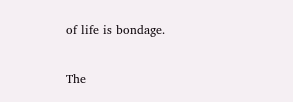of life is bondage.

The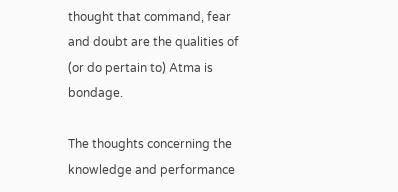thought that command, fear and doubt are the qualities of (or do pertain to) Atma is bondage.

The thoughts concerning the knowledge and performance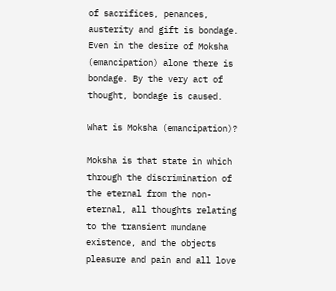of sacrifices, penances, austerity and gift is bondage. Even in the desire of Moksha (emancipation) alone there is bondage. By the very act of thought, bondage is caused.

What is Moksha (emancipation)?

Moksha is that state in which through the discrimination of the eternal from the non-eternal, all thoughts relating to the transient mundane existence, and the objects pleasure and pain and all love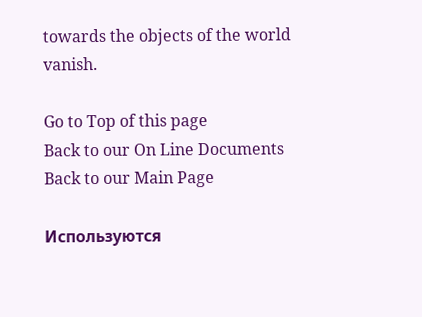towards the objects of the world vanish.

Go to Top of this page
Back to our On Line Documents
Back to our Main Page

Используются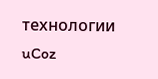технологии uCoz